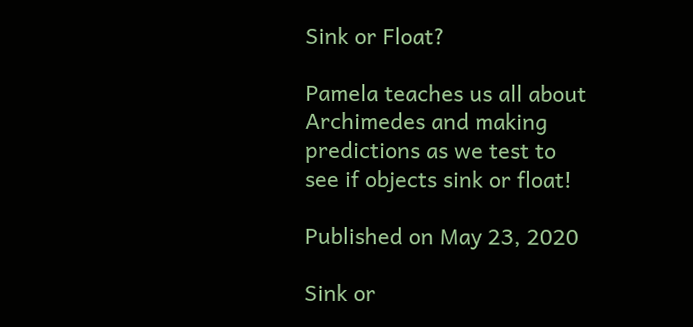Sink or Float?

Pamela teaches us all about Archimedes and making predictions as we test to see if objects sink or float!

Published on May 23, 2020

Sink or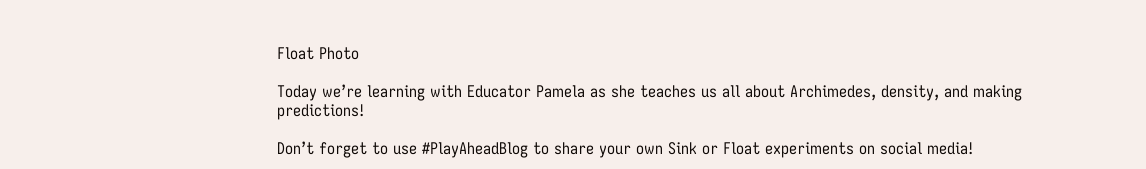Float Photo

Today we’re learning with Educator Pamela as she teaches us all about Archimedes, density, and making predictions!

Don’t forget to use #PlayAheadBlog to share your own Sink or Float experiments on social media!